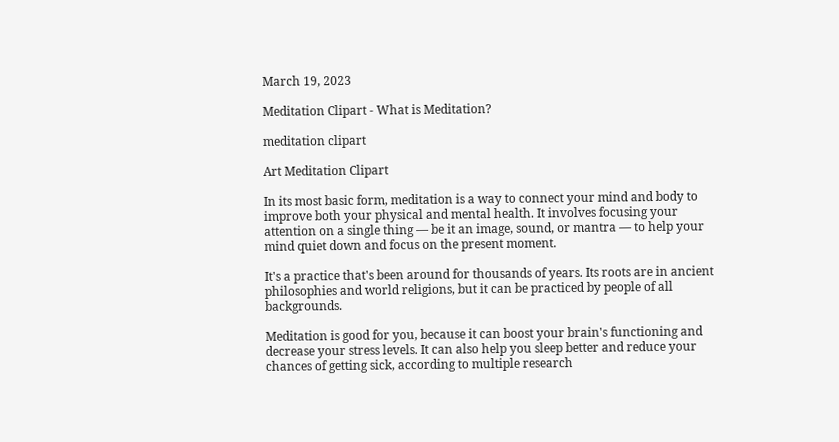March 19, 2023

Meditation Clipart - What is Meditation?

meditation clipart

Art Meditation Clipart

In its most basic form, meditation is a way to connect your mind and body to improve both your physical and mental health. It involves focusing your attention on a single thing — be it an image, sound, or mantra — to help your mind quiet down and focus on the present moment.

It's a practice that's been around for thousands of years. Its roots are in ancient philosophies and world religions, but it can be practiced by people of all backgrounds.

Meditation is good for you, because it can boost your brain's functioning and decrease your stress levels. It can also help you sleep better and reduce your chances of getting sick, according to multiple research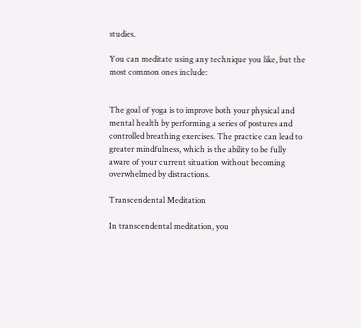studies.

You can meditate using any technique you like, but the most common ones include:


The goal of yoga is to improve both your physical and mental health by performing a series of postures and controlled breathing exercises. The practice can lead to greater mindfulness, which is the ability to be fully aware of your current situation without becoming overwhelmed by distractions.

Transcendental Meditation

In transcendental meditation, you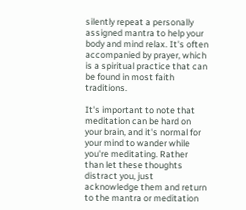silently repeat a personally assigned mantra to help your body and mind relax. It's often accompanied by prayer, which is a spiritual practice that can be found in most faith traditions.

It's important to note that meditation can be hard on your brain, and it's normal for your mind to wander while you're meditating. Rather than let these thoughts distract you, just acknowledge them and return to the mantra or meditation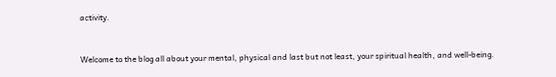activity.


Welcome to the blog all about your mental, physical and last but not least, your spiritual health, and well-being.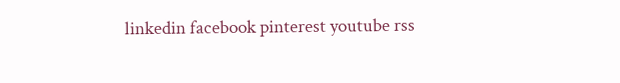linkedin facebook pinterest youtube rss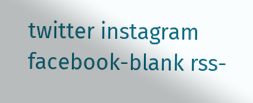twitter instagram facebook-blank rss-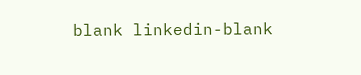blank linkedin-blank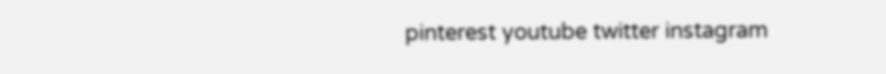pinterest youtube twitter instagram